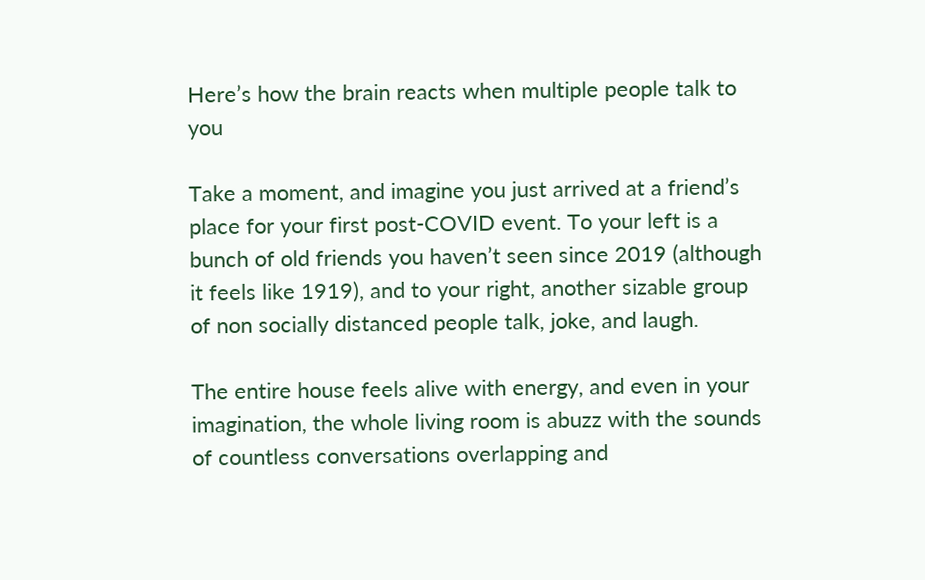Here’s how the brain reacts when multiple people talk to you

Take a moment, and imagine you just arrived at a friend’s place for your first post-COVID event. To your left is a bunch of old friends you haven’t seen since 2019 (although it feels like 1919), and to your right, another sizable group of non socially distanced people talk, joke, and laugh.

The entire house feels alive with energy, and even in your imagination, the whole living room is abuzz with the sounds of countless conversations overlapping and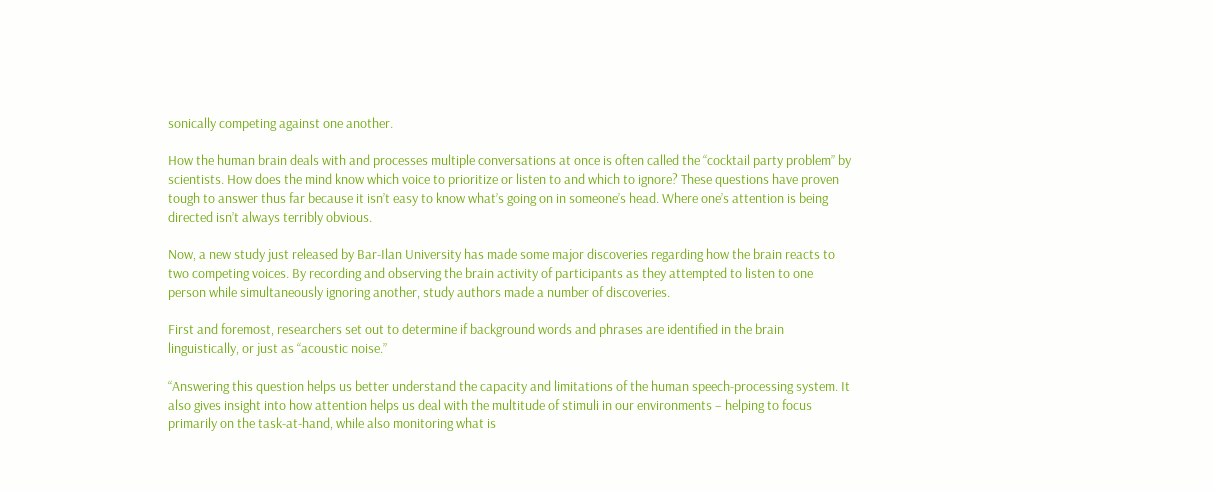sonically competing against one another.

How the human brain deals with and processes multiple conversations at once is often called the “cocktail party problem” by scientists. How does the mind know which voice to prioritize or listen to and which to ignore? These questions have proven tough to answer thus far because it isn’t easy to know what’s going on in someone’s head. Where one’s attention is being directed isn’t always terribly obvious.

Now, a new study just released by Bar-Ilan University has made some major discoveries regarding how the brain reacts to two competing voices. By recording and observing the brain activity of participants as they attempted to listen to one person while simultaneously ignoring another, study authors made a number of discoveries.

First and foremost, researchers set out to determine if background words and phrases are identified in the brain linguistically, or just as “acoustic noise.”

“Answering this question helps us better understand the capacity and limitations of the human speech-processing system. It also gives insight into how attention helps us deal with the multitude of stimuli in our environments – helping to focus primarily on the task-at-hand, while also monitoring what is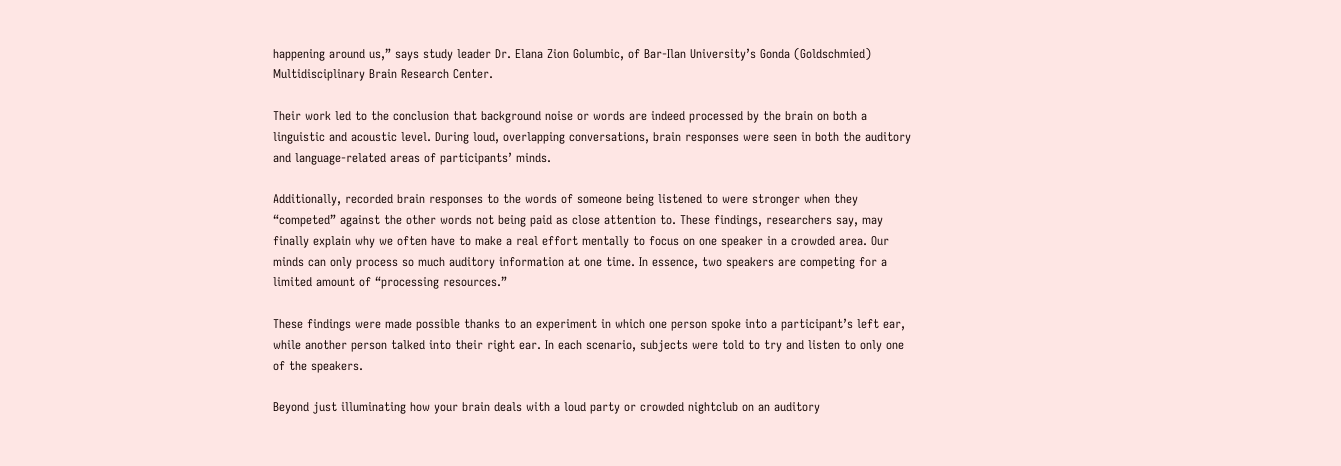happening around us,” says study leader Dr. Elana Zion Golumbic, of Bar-Ilan University’s Gonda (Goldschmied) Multidisciplinary Brain Research Center.

Their work led to the conclusion that background noise or words are indeed processed by the brain on both a linguistic and acoustic level. During loud, overlapping conversations, brain responses were seen in both the auditory and language-related areas of participants’ minds.

Additionally, recorded brain responses to the words of someone being listened to were stronger when they “competed” against the other words not being paid as close attention to. These findings, researchers say, may finally explain why we often have to make a real effort mentally to focus on one speaker in a crowded area. Our minds can only process so much auditory information at one time. In essence, two speakers are competing for a limited amount of “processing resources.”

These findings were made possible thanks to an experiment in which one person spoke into a participant’s left ear, while another person talked into their right ear. In each scenario, subjects were told to try and listen to only one of the speakers.

Beyond just illuminating how your brain deals with a loud party or crowded nightclub on an auditory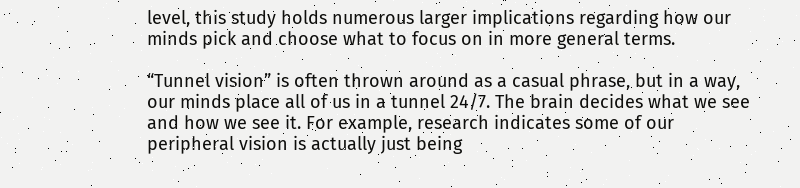level, this study holds numerous larger implications regarding how our minds pick and choose what to focus on in more general terms.

“Tunnel vision” is often thrown around as a casual phrase, but in a way, our minds place all of us in a tunnel 24/7. The brain decides what we see and how we see it. For example, research indicates some of our peripheral vision is actually just being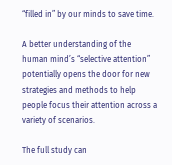“filled in” by our minds to save time.

A better understanding of the human mind’s “selective attention” potentially opens the door for new strategies and methods to help people focus their attention across a variety of scenarios.

The full study can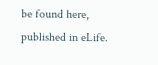be found here, published in eLife.